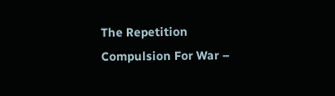The Repetition Compulsion For War –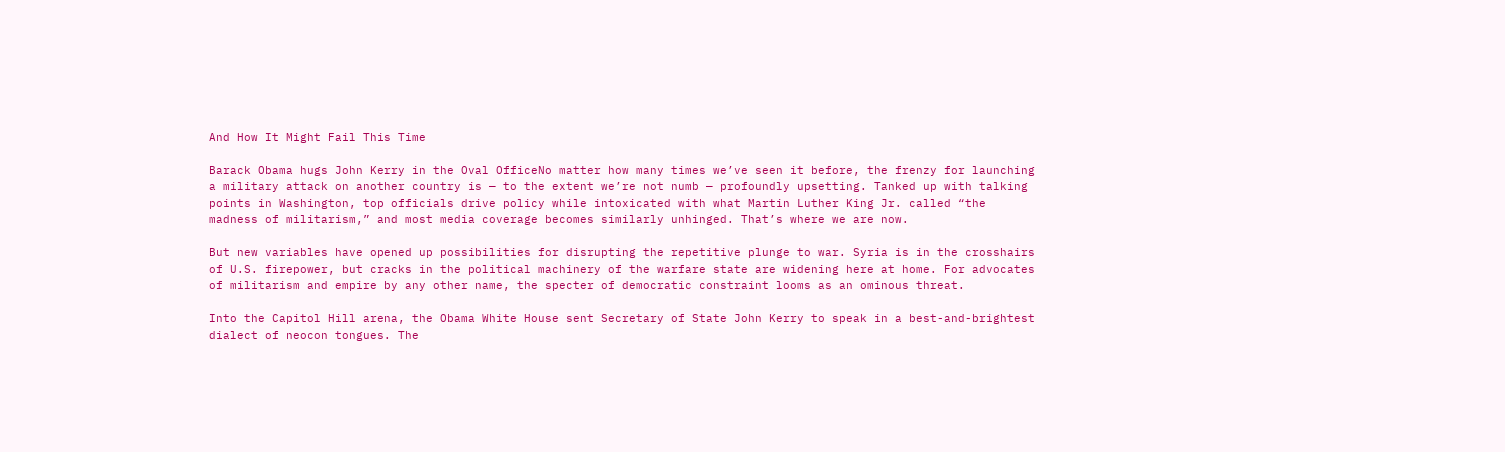And How It Might Fail This Time

Barack Obama hugs John Kerry in the Oval OfficeNo matter how many times we’ve seen it before, the frenzy for launching a military attack on another country is — to the extent we’re not numb — profoundly upsetting. Tanked up with talking points in Washington, top officials drive policy while intoxicated with what Martin Luther King Jr. called “the madness of militarism,” and most media coverage becomes similarly unhinged. That’s where we are now.

But new variables have opened up possibilities for disrupting the repetitive plunge to war. Syria is in the crosshairs of U.S. firepower, but cracks in the political machinery of the warfare state are widening here at home. For advocates of militarism and empire by any other name, the specter of democratic constraint looms as an ominous threat.

Into the Capitol Hill arena, the Obama White House sent Secretary of State John Kerry to speak in a best-and-brightest dialect of neocon tongues. The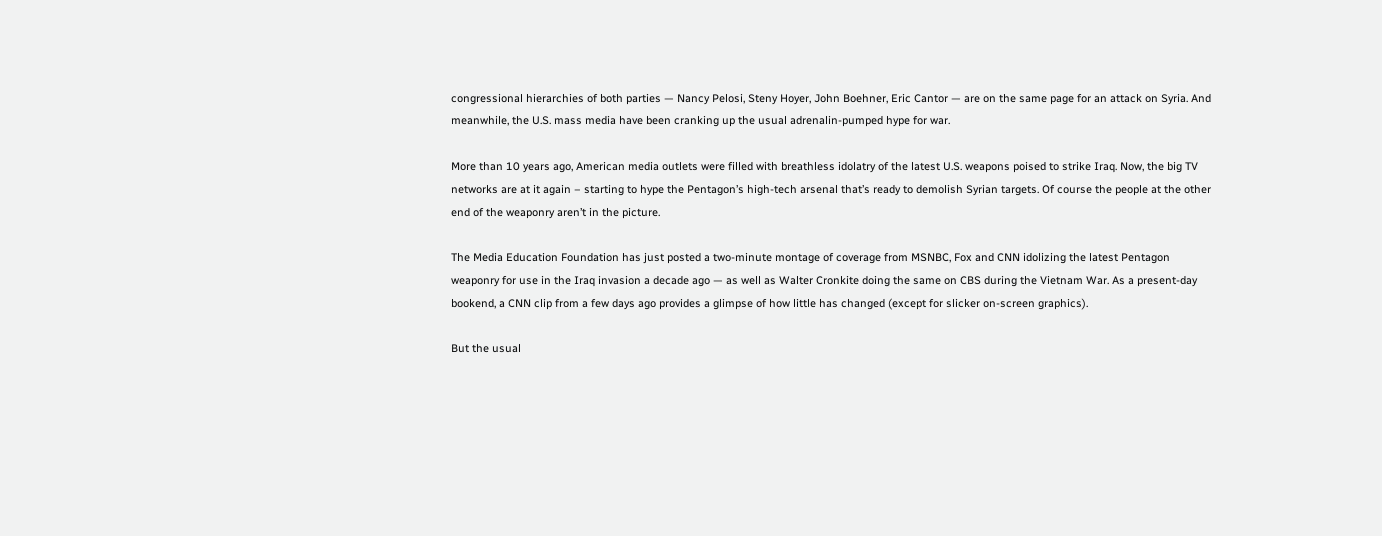congressional hierarchies of both parties — Nancy Pelosi, Steny Hoyer, John Boehner, Eric Cantor — are on the same page for an attack on Syria. And meanwhile, the U.S. mass media have been cranking up the usual adrenalin-pumped hype for war.

More than 10 years ago, American media outlets were filled with breathless idolatry of the latest U.S. weapons poised to strike Iraq. Now, the big TV networks are at it again – starting to hype the Pentagon’s high-tech arsenal that’s ready to demolish Syrian targets. Of course the people at the other end of the weaponry aren’t in the picture.

The Media Education Foundation has just posted a two-minute montage of coverage from MSNBC, Fox and CNN idolizing the latest Pentagon weaponry for use in the Iraq invasion a decade ago — as well as Walter Cronkite doing the same on CBS during the Vietnam War. As a present-day bookend, a CNN clip from a few days ago provides a glimpse of how little has changed (except for slicker on-screen graphics).

But the usual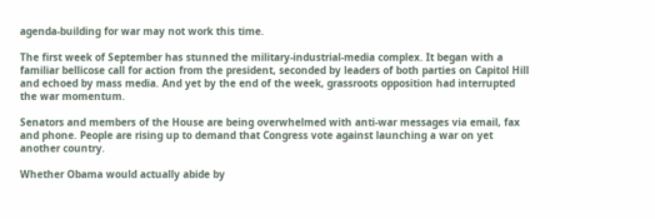agenda-building for war may not work this time.

The first week of September has stunned the military-industrial-media complex. It began with a familiar bellicose call for action from the president, seconded by leaders of both parties on Capitol Hill and echoed by mass media. And yet by the end of the week, grassroots opposition had interrupted the war momentum.

Senators and members of the House are being overwhelmed with anti-war messages via email, fax and phone. People are rising up to demand that Congress vote against launching a war on yet another country.

Whether Obama would actually abide by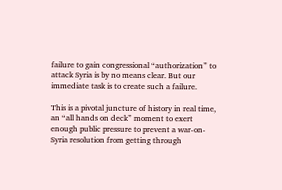failure to gain congressional “authorization” to attack Syria is by no means clear. But our immediate task is to create such a failure.

This is a pivotal juncture of history in real time, an “all hands on deck” moment to exert enough public pressure to prevent a war-on-Syria resolution from getting through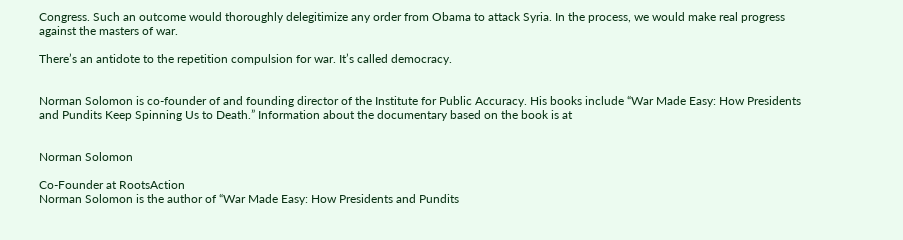Congress. Such an outcome would thoroughly delegitimize any order from Obama to attack Syria. In the process, we would make real progress against the masters of war.

There’s an antidote to the repetition compulsion for war. It’s called democracy.


Norman Solomon is co-founder of and founding director of the Institute for Public Accuracy. His books include “War Made Easy: How Presidents and Pundits Keep Spinning Us to Death.” Information about the documentary based on the book is at


Norman Solomon

Co-Founder at RootsAction
Norman Solomon is the author of “War Made Easy: How Presidents and Pundits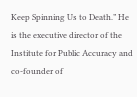Keep Spinning Us to Death.” He is the executive director of the Institute for Public Accuracy and co-founder of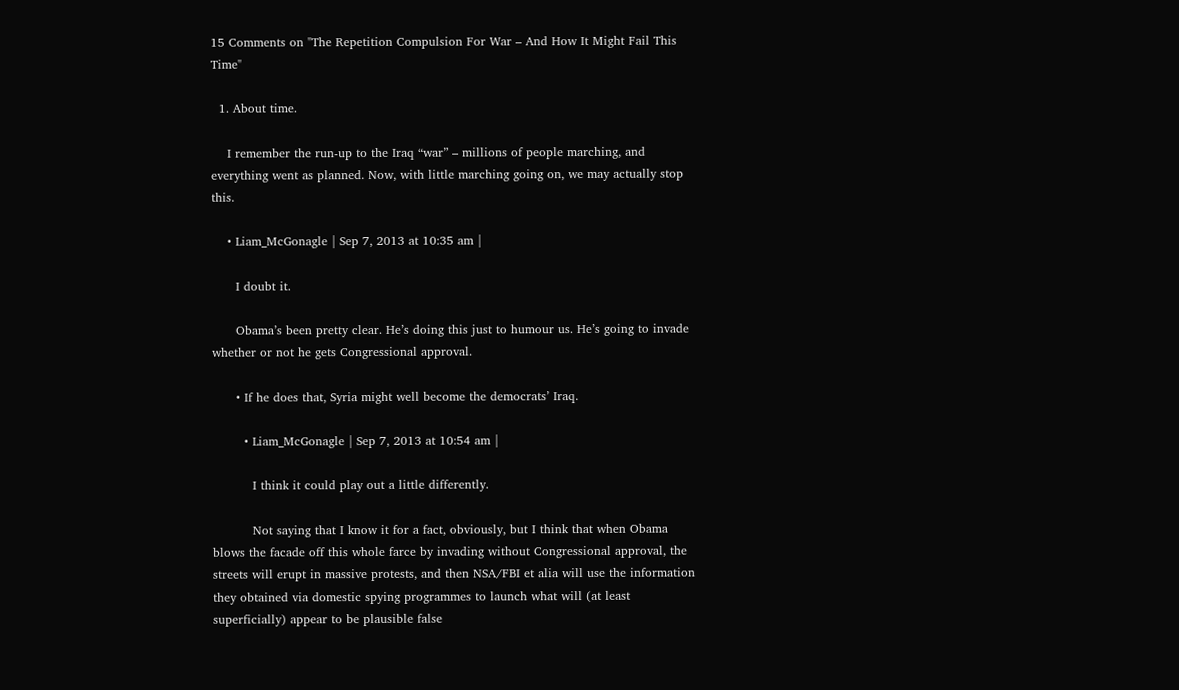15 Comments on "The Repetition Compulsion For War – And How It Might Fail This Time"

  1. About time.

    I remember the run-up to the Iraq “war” – millions of people marching, and everything went as planned. Now, with little marching going on, we may actually stop this.

    • Liam_McGonagle | Sep 7, 2013 at 10:35 am |

      I doubt it.

      Obama’s been pretty clear. He’s doing this just to humour us. He’s going to invade whether or not he gets Congressional approval.

      • If he does that, Syria might well become the democrats’ Iraq.

        • Liam_McGonagle | Sep 7, 2013 at 10:54 am |

          I think it could play out a little differently.

          Not saying that I know it for a fact, obviously, but I think that when Obama blows the facade off this whole farce by invading without Congressional approval, the streets will erupt in massive protests, and then NSA/FBI et alia will use the information they obtained via domestic spying programmes to launch what will (at least superficially) appear to be plausible false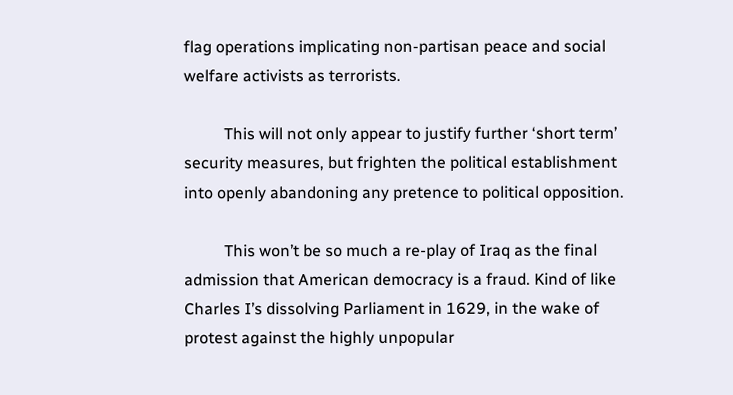flag operations implicating non-partisan peace and social welfare activists as terrorists.

          This will not only appear to justify further ‘short term’ security measures, but frighten the political establishment into openly abandoning any pretence to political opposition.

          This won’t be so much a re-play of Iraq as the final admission that American democracy is a fraud. Kind of like Charles I’s dissolving Parliament in 1629, in the wake of protest against the highly unpopular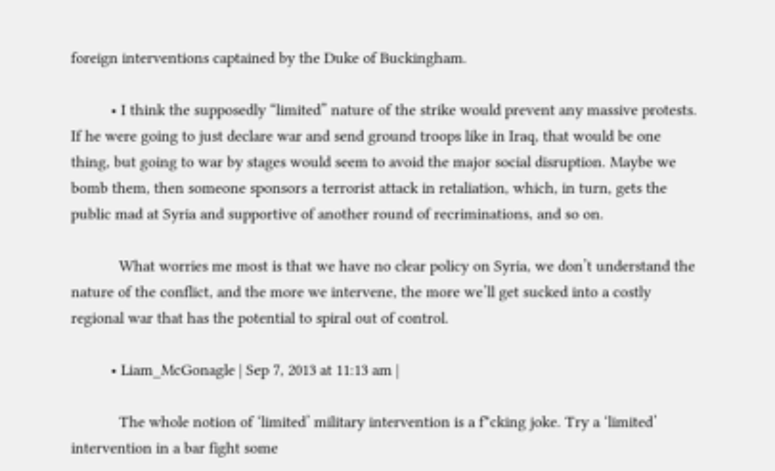foreign interventions captained by the Duke of Buckingham.

          • I think the supposedly “limited” nature of the strike would prevent any massive protests. If he were going to just declare war and send ground troops like in Iraq, that would be one thing, but going to war by stages would seem to avoid the major social disruption. Maybe we bomb them, then someone sponsors a terrorist attack in retaliation, which, in turn, gets the public mad at Syria and supportive of another round of recriminations, and so on.

            What worries me most is that we have no clear policy on Syria, we don’t understand the nature of the conflict, and the more we intervene, the more we’ll get sucked into a costly regional war that has the potential to spiral out of control.

          • Liam_McGonagle | Sep 7, 2013 at 11:13 am |

            The whole notion of ‘limited’ military intervention is a f*cking joke. Try a ‘limited’ intervention in a bar fight some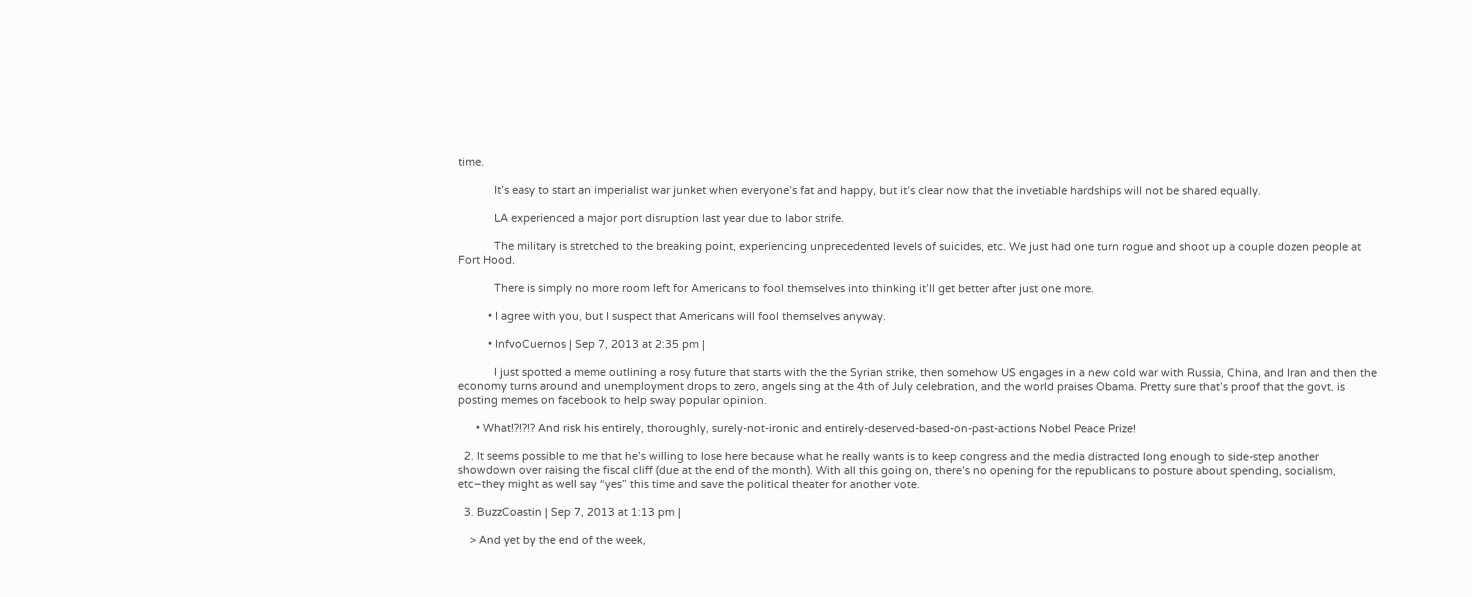time.

            It’s easy to start an imperialist war junket when everyone’s fat and happy, but it’s clear now that the invetiable hardships will not be shared equally.

            LA experienced a major port disruption last year due to labor strife.

            The military is stretched to the breaking point, experiencing unprecedented levels of suicides, etc. We just had one turn rogue and shoot up a couple dozen people at Fort Hood.

            There is simply no more room left for Americans to fool themselves into thinking it’ll get better after just one more.

          • I agree with you, but I suspect that Americans will fool themselves anyway.

          • InfvoCuernos | Sep 7, 2013 at 2:35 pm |

            I just spotted a meme outlining a rosy future that starts with the the Syrian strike, then somehow US engages in a new cold war with Russia, China, and Iran and then the economy turns around and unemployment drops to zero, angels sing at the 4th of July celebration, and the world praises Obama. Pretty sure that’s proof that the govt. is posting memes on facebook to help sway popular opinion.

      • What!?!?!? And risk his entirely, thoroughly, surely-not-ironic and entirely-deserved-based-on-past-actions Nobel Peace Prize!

  2. It seems possible to me that he’s willing to lose here because what he really wants is to keep congress and the media distracted long enough to side-step another showdown over raising the fiscal cliff (due at the end of the month). With all this going on, there’s no opening for the republicans to posture about spending, socialism, etc–they might as well say “yes” this time and save the political theater for another vote.

  3. BuzzCoastin | Sep 7, 2013 at 1:13 pm |

    > And yet by the end of the week,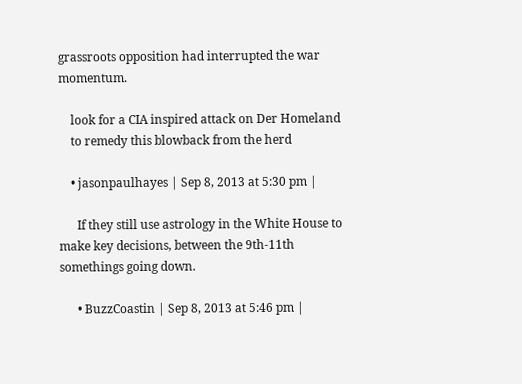grassroots opposition had interrupted the war momentum.

    look for a CIA inspired attack on Der Homeland
    to remedy this blowback from the herd

    • jasonpaulhayes | Sep 8, 2013 at 5:30 pm |

      If they still use astrology in the White House to make key decisions, between the 9th-11th somethings going down.

      • BuzzCoastin | Sep 8, 2013 at 5:46 pm |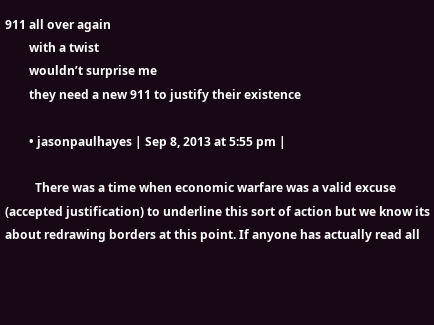911 all over again
        with a twist
        wouldn’t surprise me
        they need a new 911 to justify their existence

        • jasonpaulhayes | Sep 8, 2013 at 5:55 pm |

          There was a time when economic warfare was a valid excuse (accepted justification) to underline this sort of action but we know its about redrawing borders at this point. If anyone has actually read all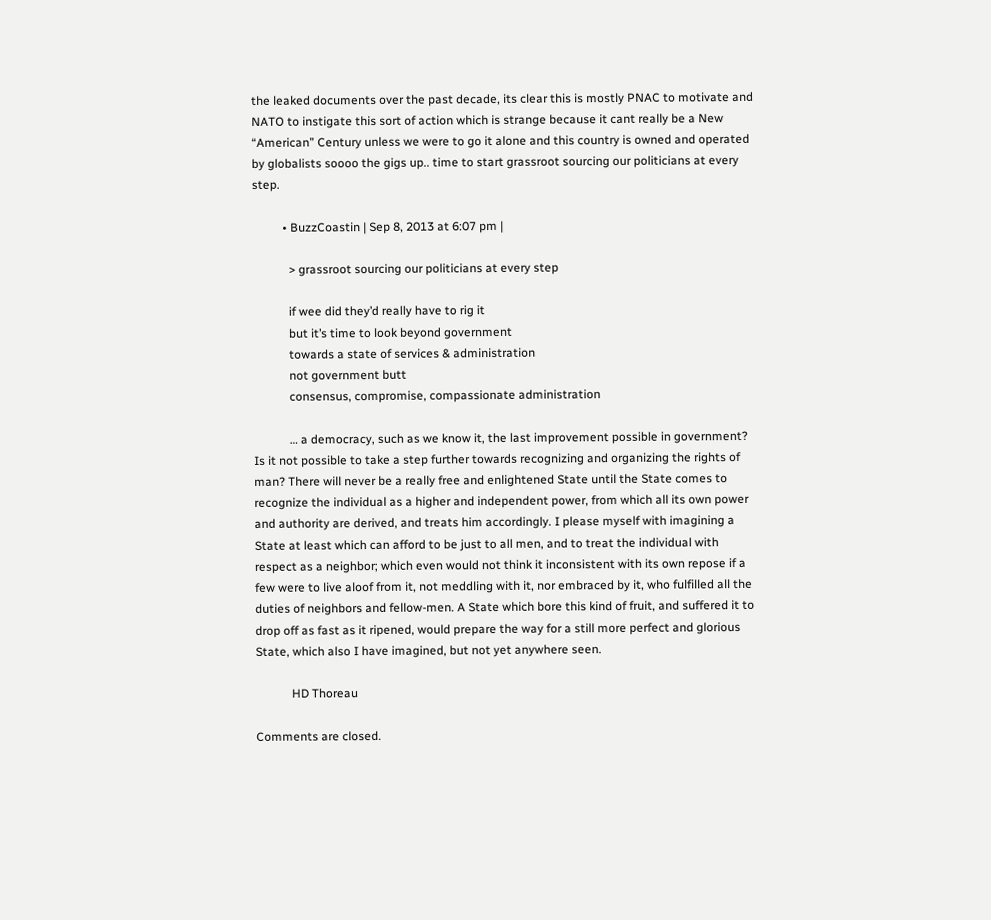the leaked documents over the past decade, its clear this is mostly PNAC to motivate and NATO to instigate this sort of action which is strange because it cant really be a New “American” Century unless we were to go it alone and this country is owned and operated by globalists soooo the gigs up.. time to start grassroot sourcing our politicians at every step.

          • BuzzCoastin | Sep 8, 2013 at 6:07 pm |

            > grassroot sourcing our politicians at every step

            if wee did they’d really have to rig it
            but it’s time to look beyond government
            towards a state of services & administration
            not government butt
            consensus, compromise, compassionate administration

            … a democracy, such as we know it, the last improvement possible in government? Is it not possible to take a step further towards recognizing and organizing the rights of man? There will never be a really free and enlightened State until the State comes to recognize the individual as a higher and independent power, from which all its own power and authority are derived, and treats him accordingly. I please myself with imagining a State at least which can afford to be just to all men, and to treat the individual with respect as a neighbor; which even would not think it inconsistent with its own repose if a few were to live aloof from it, not meddling with it, nor embraced by it, who fulfilled all the duties of neighbors and fellow-men. A State which bore this kind of fruit, and suffered it to drop off as fast as it ripened, would prepare the way for a still more perfect and glorious State, which also I have imagined, but not yet anywhere seen.

            HD Thoreau

Comments are closed.